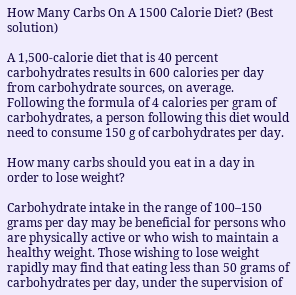How Many Carbs On A 1500 Calorie Diet? (Best solution)

A 1,500-calorie diet that is 40 percent carbohydrates results in 600 calories per day from carbohydrate sources, on average. Following the formula of 4 calories per gram of carbohydrates, a person following this diet would need to consume 150 g of carbohydrates per day.

How many carbs should you eat in a day in order to lose weight?

Carbohydrate intake in the range of 100–150 grams per day may be beneficial for persons who are physically active or who wish to maintain a healthy weight. Those wishing to lose weight rapidly may find that eating less than 50 grams of carbohydrates per day, under the supervision of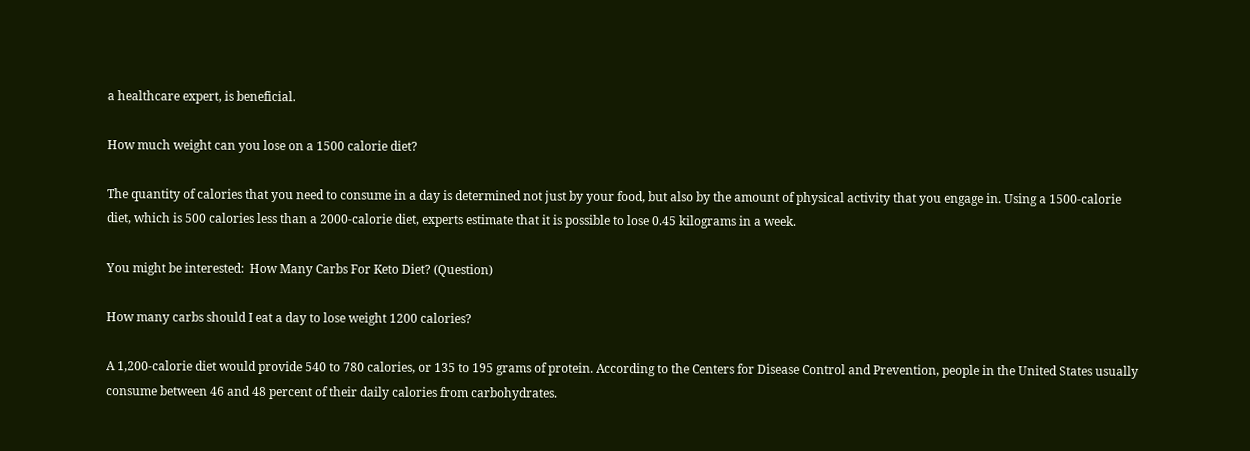a healthcare expert, is beneficial.

How much weight can you lose on a 1500 calorie diet?

The quantity of calories that you need to consume in a day is determined not just by your food, but also by the amount of physical activity that you engage in. Using a 1500-calorie diet, which is 500 calories less than a 2000-calorie diet, experts estimate that it is possible to lose 0.45 kilograms in a week.

You might be interested:  How Many Carbs For Keto Diet? (Question)

How many carbs should I eat a day to lose weight 1200 calories?

A 1,200-calorie diet would provide 540 to 780 calories, or 135 to 195 grams of protein. According to the Centers for Disease Control and Prevention, people in the United States usually consume between 46 and 48 percent of their daily calories from carbohydrates.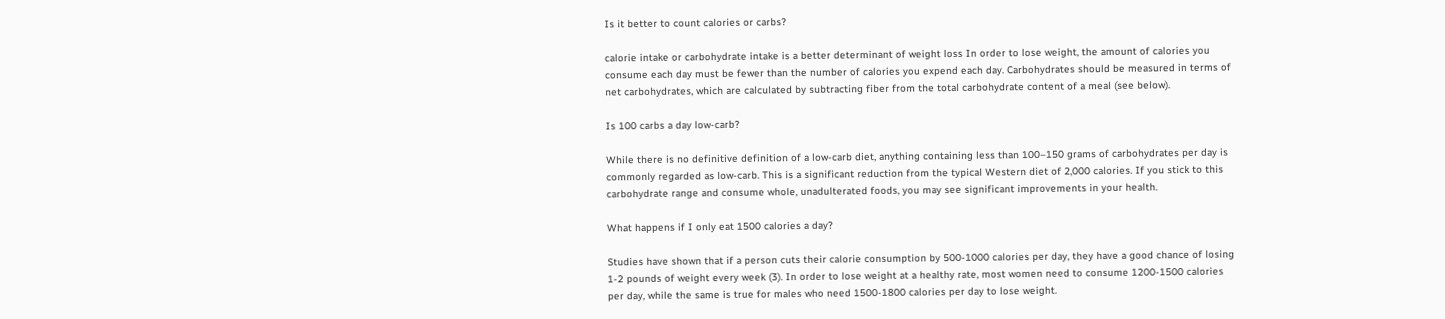Is it better to count calories or carbs?

calorie intake or carbohydrate intake is a better determinant of weight loss In order to lose weight, the amount of calories you consume each day must be fewer than the number of calories you expend each day. Carbohydrates should be measured in terms of net carbohydrates, which are calculated by subtracting fiber from the total carbohydrate content of a meal (see below).

Is 100 carbs a day low-carb?

While there is no definitive definition of a low-carb diet, anything containing less than 100–150 grams of carbohydrates per day is commonly regarded as low-carb. This is a significant reduction from the typical Western diet of 2,000 calories. If you stick to this carbohydrate range and consume whole, unadulterated foods, you may see significant improvements in your health.

What happens if I only eat 1500 calories a day?

Studies have shown that if a person cuts their calorie consumption by 500-1000 calories per day, they have a good chance of losing 1-2 pounds of weight every week (3). In order to lose weight at a healthy rate, most women need to consume 1200-1500 calories per day, while the same is true for males who need 1500-1800 calories per day to lose weight.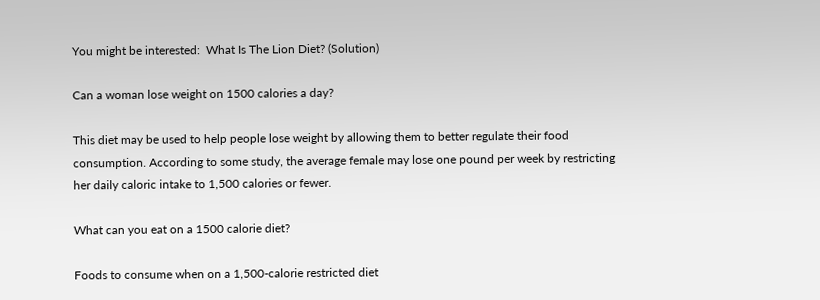You might be interested:  What Is The Lion Diet? (Solution)

Can a woman lose weight on 1500 calories a day?

This diet may be used to help people lose weight by allowing them to better regulate their food consumption. According to some study, the average female may lose one pound per week by restricting her daily caloric intake to 1,500 calories or fewer.

What can you eat on a 1500 calorie diet?

Foods to consume when on a 1,500-calorie restricted diet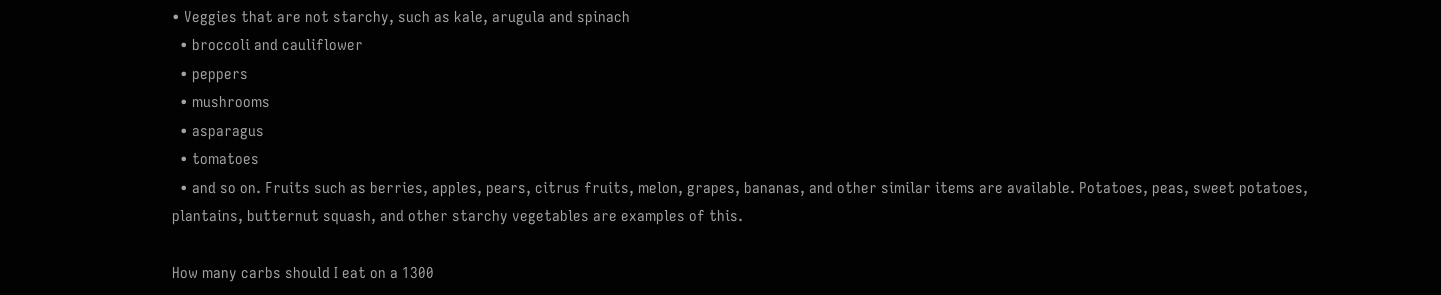• Veggies that are not starchy, such as kale, arugula and spinach
  • broccoli and cauliflower
  • peppers
  • mushrooms
  • asparagus
  • tomatoes
  • and so on. Fruits such as berries, apples, pears, citrus fruits, melon, grapes, bananas, and other similar items are available. Potatoes, peas, sweet potatoes, plantains, butternut squash, and other starchy vegetables are examples of this.

How many carbs should I eat on a 1300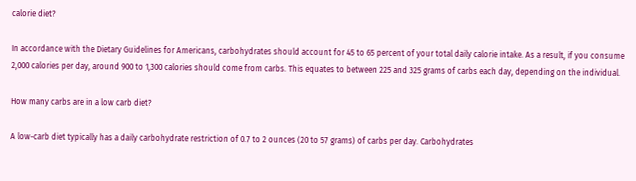calorie diet?

In accordance with the Dietary Guidelines for Americans, carbohydrates should account for 45 to 65 percent of your total daily calorie intake. As a result, if you consume 2,000 calories per day, around 900 to 1,300 calories should come from carbs. This equates to between 225 and 325 grams of carbs each day, depending on the individual.

How many carbs are in a low carb diet?

A low-carb diet typically has a daily carbohydrate restriction of 0.7 to 2 ounces (20 to 57 grams) of carbs per day. Carbohydrates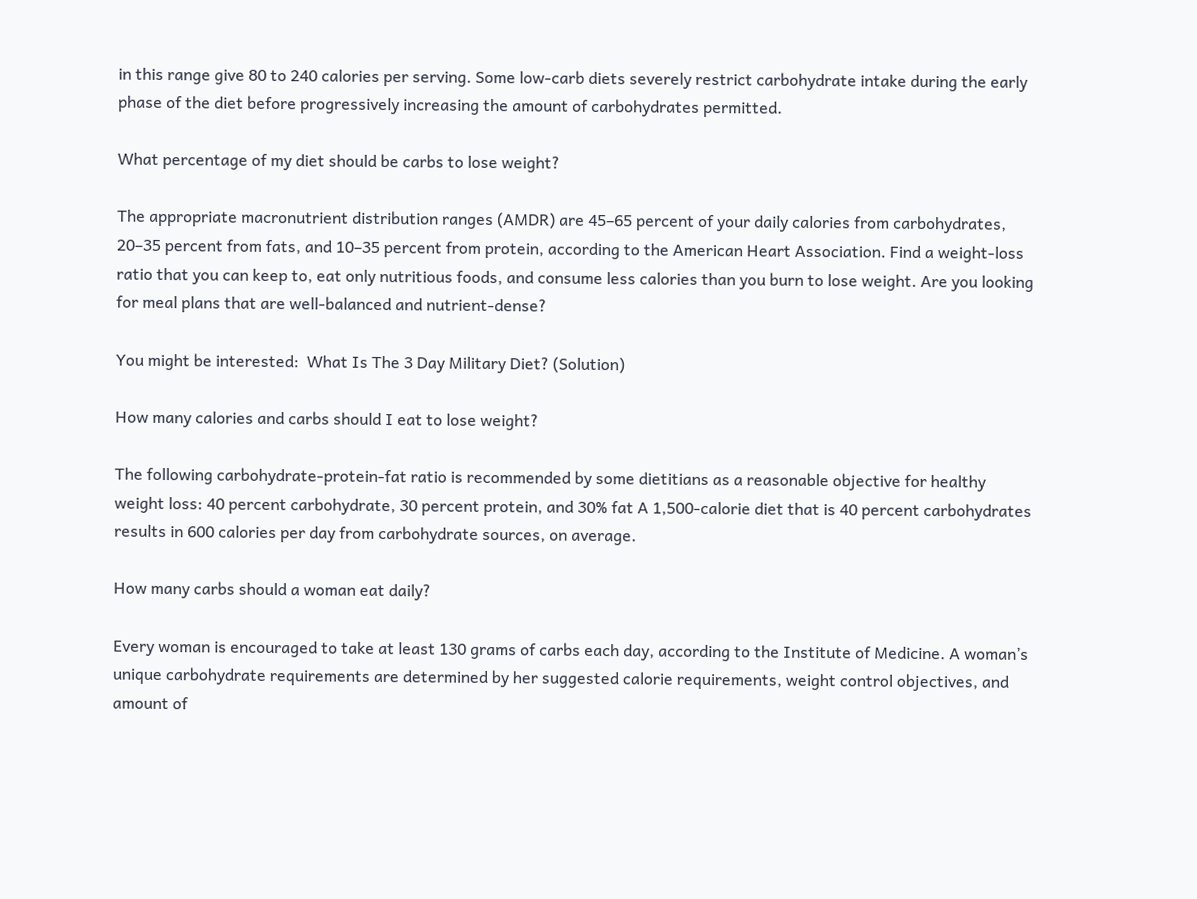in this range give 80 to 240 calories per serving. Some low-carb diets severely restrict carbohydrate intake during the early phase of the diet before progressively increasing the amount of carbohydrates permitted.

What percentage of my diet should be carbs to lose weight?

The appropriate macronutrient distribution ranges (AMDR) are 45–65 percent of your daily calories from carbohydrates, 20–35 percent from fats, and 10–35 percent from protein, according to the American Heart Association. Find a weight-loss ratio that you can keep to, eat only nutritious foods, and consume less calories than you burn to lose weight. Are you looking for meal plans that are well-balanced and nutrient-dense?

You might be interested:  What Is The 3 Day Military Diet? (Solution)

How many calories and carbs should I eat to lose weight?

The following carbohydrate-protein-fat ratio is recommended by some dietitians as a reasonable objective for healthy weight loss: 40 percent carbohydrate, 30 percent protein, and 30% fat A 1,500-calorie diet that is 40 percent carbohydrates results in 600 calories per day from carbohydrate sources, on average.

How many carbs should a woman eat daily?

Every woman is encouraged to take at least 130 grams of carbs each day, according to the Institute of Medicine. A woman’s unique carbohydrate requirements are determined by her suggested calorie requirements, weight control objectives, and amount of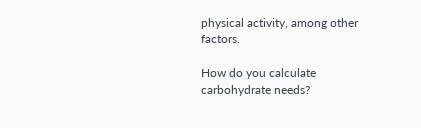physical activity, among other factors.

How do you calculate carbohydrate needs?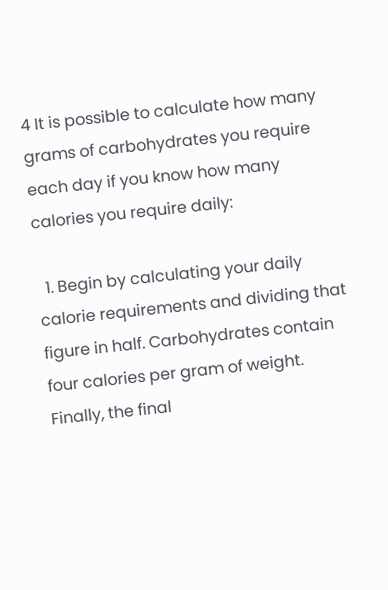4 It is possible to calculate how many grams of carbohydrates you require each day if you know how many calories you require daily:

  1. Begin by calculating your daily calorie requirements and dividing that figure in half. Carbohydrates contain four calories per gram of weight. Finally, the final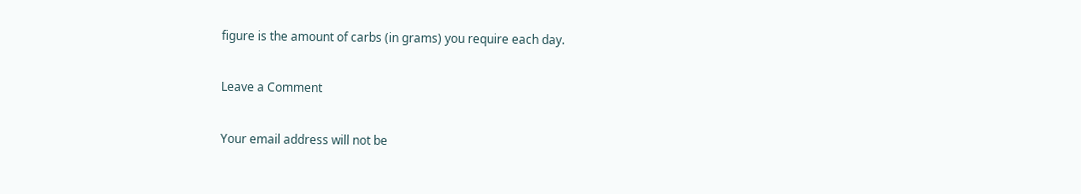figure is the amount of carbs (in grams) you require each day.

Leave a Comment

Your email address will not be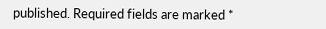published. Required fields are marked *